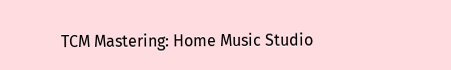TCM Mastering: Home Music Studio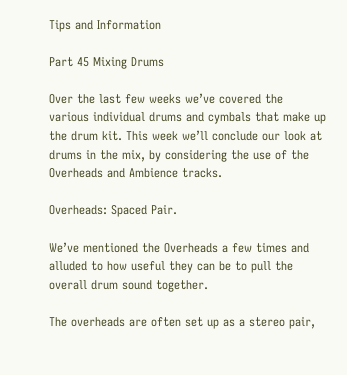Tips and Information

Part 45 Mixing Drums

Over the last few weeks we’ve covered the various individual drums and cymbals that make up the drum kit. This week we’ll conclude our look at drums in the mix, by considering the use of the Overheads and Ambience tracks.

Overheads: Spaced Pair.

We’ve mentioned the Overheads a few times and alluded to how useful they can be to pull the overall drum sound together.

The overheads are often set up as a stereo pair,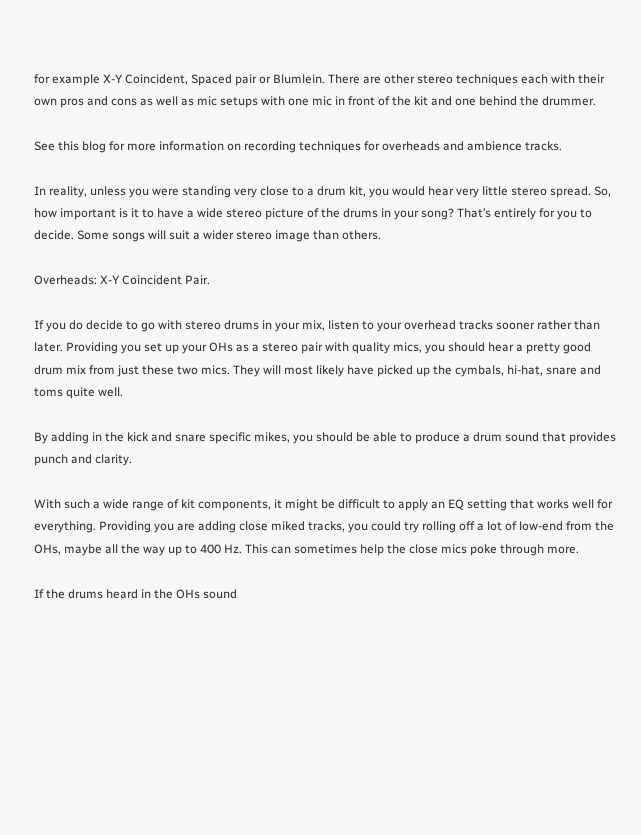for example X-Y Coincident, Spaced pair or Blumlein. There are other stereo techniques each with their own pros and cons as well as mic setups with one mic in front of the kit and one behind the drummer.

See this blog for more information on recording techniques for overheads and ambience tracks.

In reality, unless you were standing very close to a drum kit, you would hear very little stereo spread. So, how important is it to have a wide stereo picture of the drums in your song? That’s entirely for you to decide. Some songs will suit a wider stereo image than others.

Overheads: X-Y Coincident Pair.

If you do decide to go with stereo drums in your mix, listen to your overhead tracks sooner rather than later. Providing you set up your OHs as a stereo pair with quality mics, you should hear a pretty good drum mix from just these two mics. They will most likely have picked up the cymbals, hi-hat, snare and toms quite well.

By adding in the kick and snare specific mikes, you should be able to produce a drum sound that provides punch and clarity.

With such a wide range of kit components, it might be difficult to apply an EQ setting that works well for everything. Providing you are adding close miked tracks, you could try rolling off a lot of low-end from the OHs, maybe all the way up to 400 Hz. This can sometimes help the close mics poke through more.

If the drums heard in the OHs sound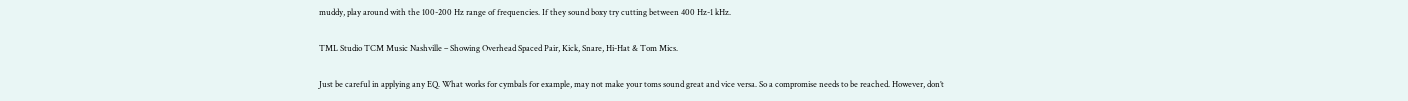muddy, play around with the 100-200 Hz range of frequencies. If they sound boxy try cutting between 400 Hz-1 kHz.

TML Studio TCM Music Nashville – Showing Overhead Spaced Pair, Kick, Snare, Hi-Hat & Tom Mics.

Just be careful in applying any EQ. What works for cymbals for example, may not make your toms sound great and vice versa. So a compromise needs to be reached. However, don’t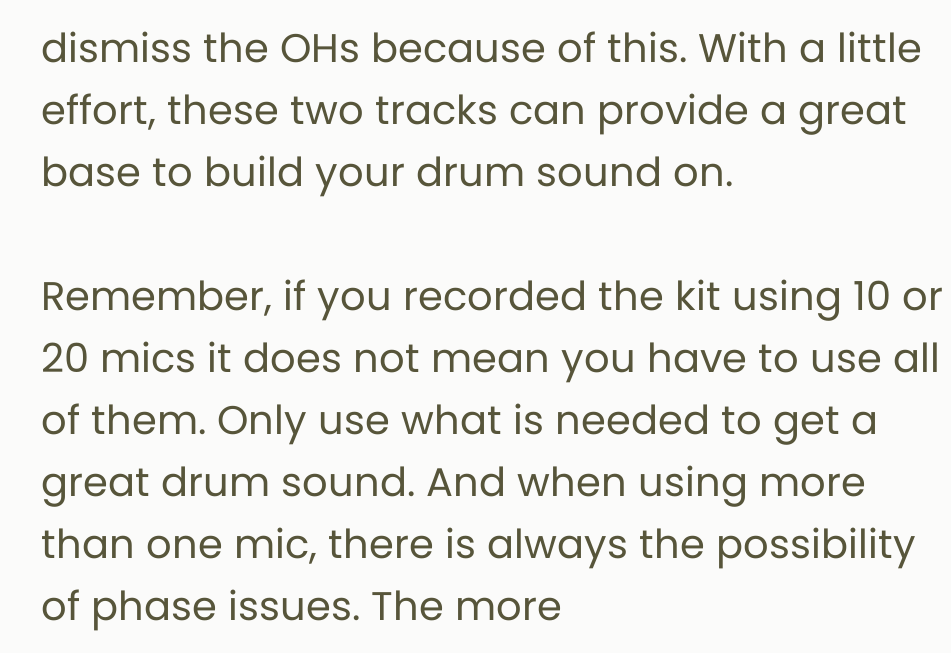dismiss the OHs because of this. With a little effort, these two tracks can provide a great base to build your drum sound on.

Remember, if you recorded the kit using 10 or 20 mics it does not mean you have to use all of them. Only use what is needed to get a great drum sound. And when using more than one mic, there is always the possibility of phase issues. The more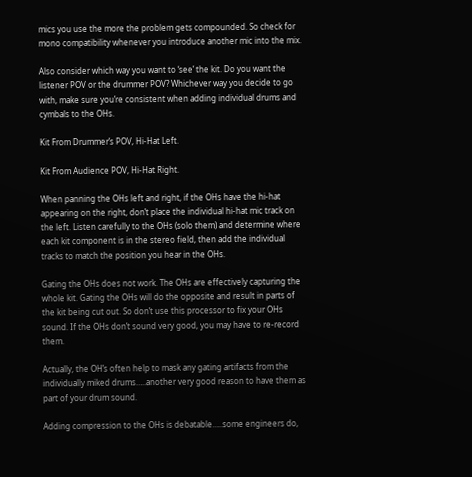mics you use the more the problem gets compounded. So check for mono compatibility whenever you introduce another mic into the mix.

Also consider which way you want to ‘see’ the kit. Do you want the listener POV or the drummer POV? Whichever way you decide to go with, make sure you’re consistent when adding individual drums and cymbals to the OHs.

Kit From Drummer’s POV, Hi-Hat Left.

Kit From Audience POV, Hi-Hat Right.

When panning the OHs left and right, if the OHs have the hi-hat appearing on the right, don’t place the individual hi-hat mic track on the left. Listen carefully to the OHs (solo them) and determine where each kit component is in the stereo field, then add the individual tracks to match the position you hear in the OHs.

Gating the OHs does not work. The OHs are effectively capturing the whole kit. Gating the OHs will do the opposite and result in parts of the kit being cut out. So don’t use this processor to fix your OHs sound. If the OHs don’t sound very good, you may have to re-record them.

Actually, the OH’s often help to mask any gating artifacts from the individually miked drums…..another very good reason to have them as part of your drum sound.

Adding compression to the OHs is debatable…..some engineers do,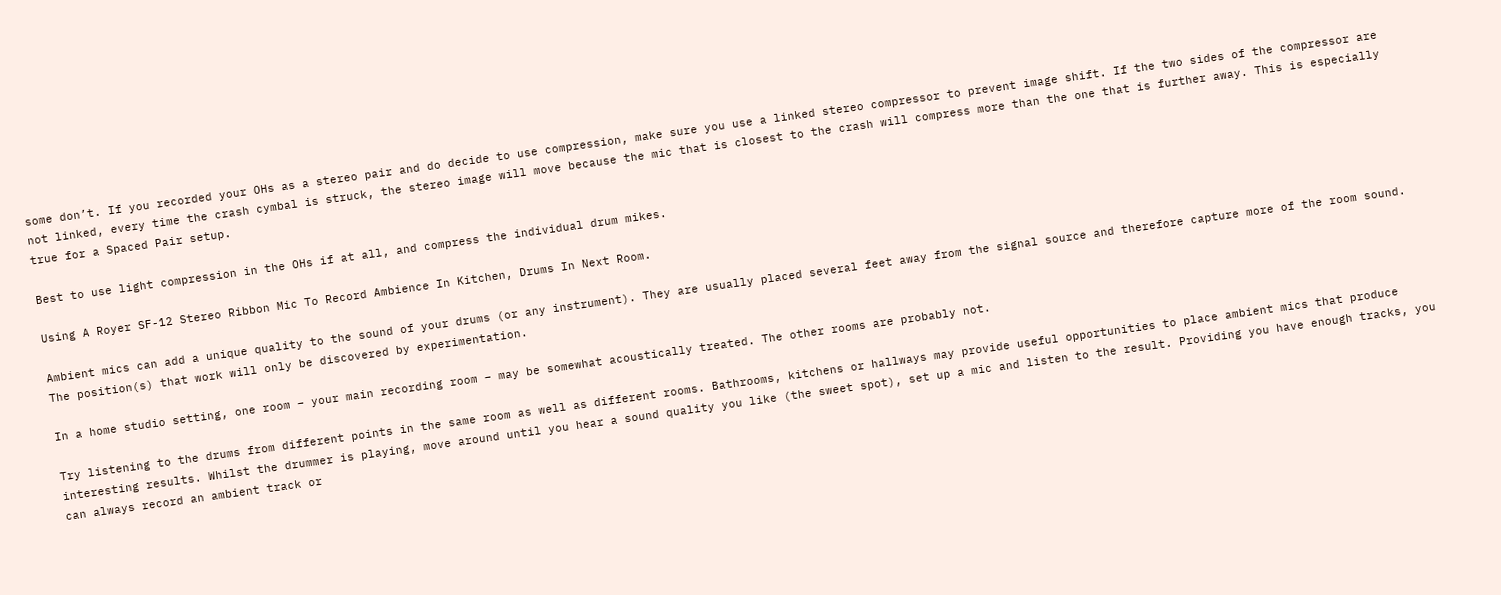some don’t. If you recorded your OHs as a stereo pair and do decide to use compression, make sure you use a linked stereo compressor to prevent image shift. If the two sides of the compressor are not linked, every time the crash cymbal is struck, the stereo image will move because the mic that is closest to the crash will compress more than the one that is further away. This is especially true for a Spaced Pair setup.

Best to use light compression in the OHs if at all, and compress the individual drum mikes.

Using A Royer SF-12 Stereo Ribbon Mic To Record Ambience In Kitchen, Drums In Next Room.

Ambient mics can add a unique quality to the sound of your drums (or any instrument). They are usually placed several feet away from the signal source and therefore capture more of the room sound. The position(s) that work will only be discovered by experimentation.

In a home studio setting, one room – your main recording room – may be somewhat acoustically treated. The other rooms are probably not.

Try listening to the drums from different points in the same room as well as different rooms. Bathrooms, kitchens or hallways may provide useful opportunities to place ambient mics that produce interesting results. Whilst the drummer is playing, move around until you hear a sound quality you like (the sweet spot), set up a mic and listen to the result. Providing you have enough tracks, you can always record an ambient track or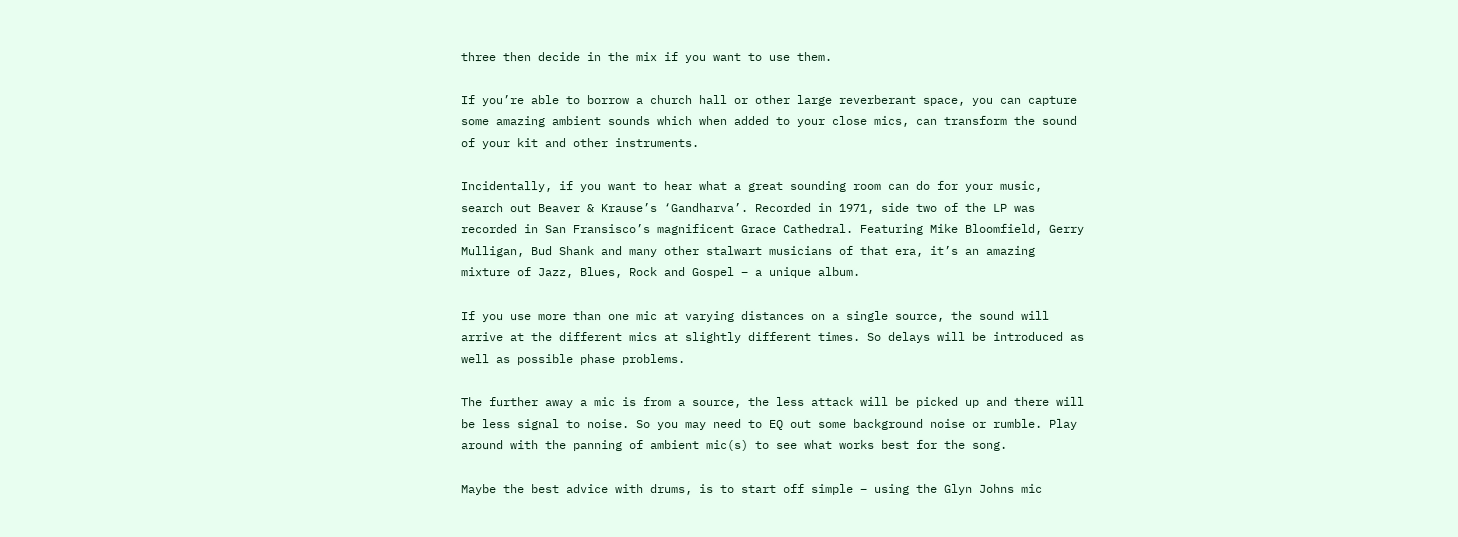three then decide in the mix if you want to use them.

If you’re able to borrow a church hall or other large reverberant space, you can capture some amazing ambient sounds which when added to your close mics, can transform the sound of your kit and other instruments.

Incidentally, if you want to hear what a great sounding room can do for your music, search out Beaver & Krause’s ‘Gandharva’. Recorded in 1971, side two of the LP was recorded in San Fransisco’s magnificent Grace Cathedral. Featuring Mike Bloomfield, Gerry Mulligan, Bud Shank and many other stalwart musicians of that era, it’s an amazing mixture of Jazz, Blues, Rock and Gospel – a unique album.

If you use more than one mic at varying distances on a single source, the sound will arrive at the different mics at slightly different times. So delays will be introduced as well as possible phase problems.

The further away a mic is from a source, the less attack will be picked up and there will be less signal to noise. So you may need to EQ out some background noise or rumble. Play around with the panning of ambient mic(s) to see what works best for the song.

Maybe the best advice with drums, is to start off simple – using the Glyn Johns mic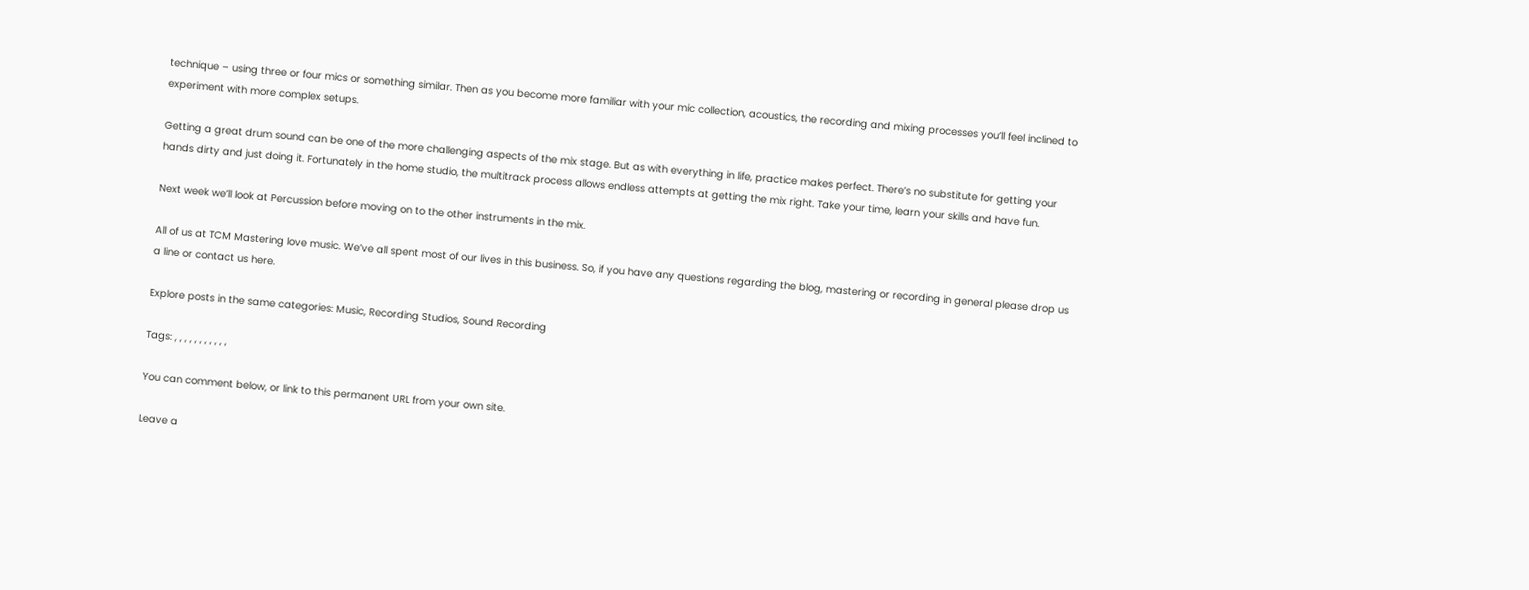technique – using three or four mics or something similar. Then as you become more familiar with your mic collection, acoustics, the recording and mixing processes you’ll feel inclined to experiment with more complex setups.

Getting a great drum sound can be one of the more challenging aspects of the mix stage. But as with everything in life, practice makes perfect. There’s no substitute for getting your hands dirty and just doing it. Fortunately in the home studio, the multitrack process allows endless attempts at getting the mix right. Take your time, learn your skills and have fun.

Next week we’ll look at Percussion before moving on to the other instruments in the mix.

All of us at TCM Mastering love music. We’ve all spent most of our lives in this business. So, if you have any questions regarding the blog, mastering or recording in general please drop us a line or contact us here.

Explore posts in the same categories: Music, Recording Studios, Sound Recording

Tags: , , , , , , , , , , ,

You can comment below, or link to this permanent URL from your own site.

Leave a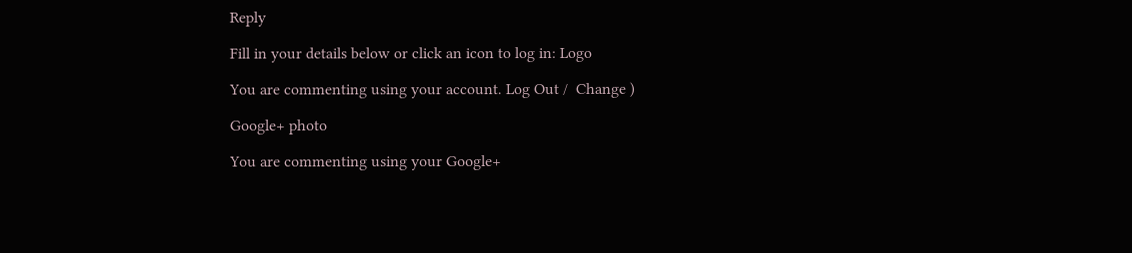Reply

Fill in your details below or click an icon to log in: Logo

You are commenting using your account. Log Out /  Change )

Google+ photo

You are commenting using your Google+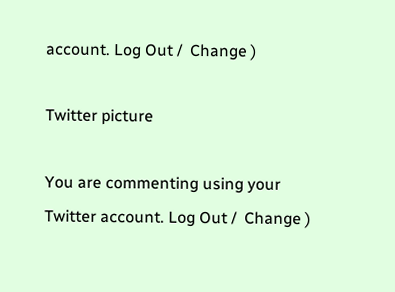account. Log Out /  Change )

Twitter picture

You are commenting using your Twitter account. Log Out /  Change )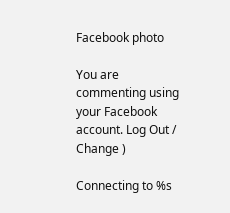Facebook photo

You are commenting using your Facebook account. Log Out /  Change )

Connecting to %s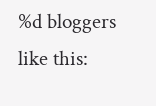%d bloggers like this: